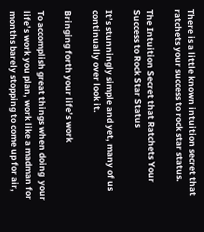There is a little known intuition secret that ratchets your success to rock star status.

The Intuition Secret that Ratchets Your Success to Rock Star Status

It’s stunningly simple and yet, many of us continually over look it.

Bringing forth your life’s work

To accomplish great things when doing  your life’s work you plan, work like a madman for months barely stopping to come up for air,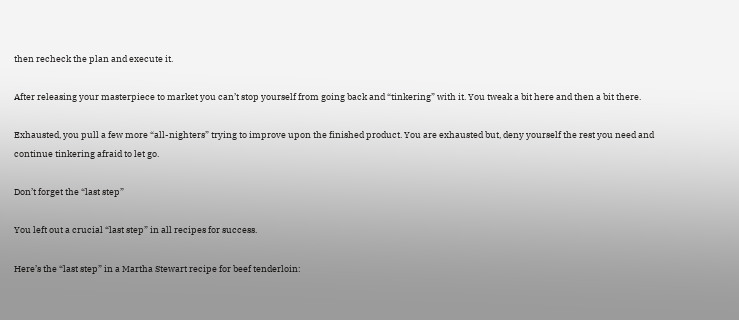then recheck the plan and execute it.

After releasing your masterpiece to market you can’t stop yourself from going back and “tinkering” with it. You tweak a bit here and then a bit there.

Exhausted, you pull a few more “all-nighters” trying to improve upon the finished product. You are exhausted but, deny yourself the rest you need and continue tinkering afraid to let go.

Don’t forget the “last step”

You left out a crucial “last step” in all recipes for success.

Here’s the “last step” in a Martha Stewart recipe for beef tenderloin: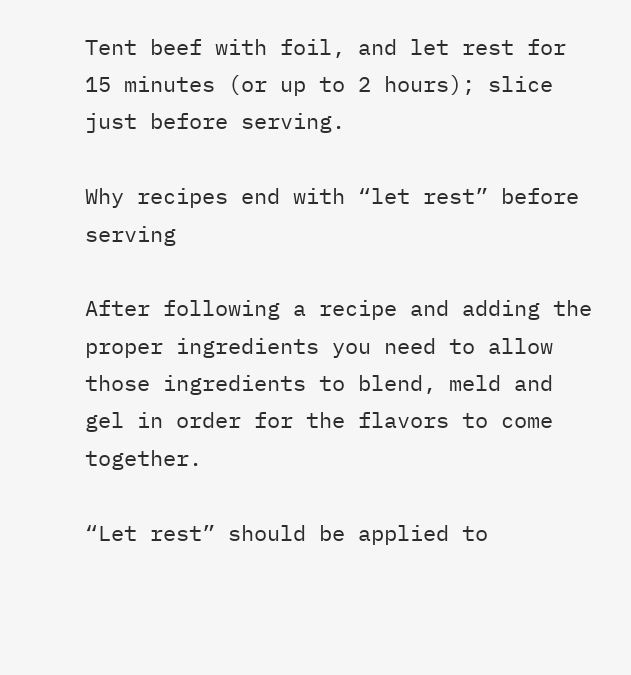Tent beef with foil, and let rest for 15 minutes (or up to 2 hours); slice just before serving.

Why recipes end with “let rest” before serving

After following a recipe and adding the proper ingredients you need to allow those ingredients to blend, meld and gel in order for the flavors to come together.

“Let rest” should be applied to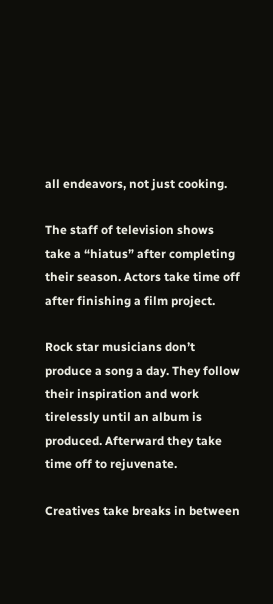all endeavors, not just cooking.

The staff of television shows take a “hiatus” after completing their season. Actors take time off after finishing a film project.

Rock star musicians don’t produce a song a day. They follow their inspiration and work tirelessly until an album is produced. Afterward they take time off to rejuvenate.

Creatives take breaks in between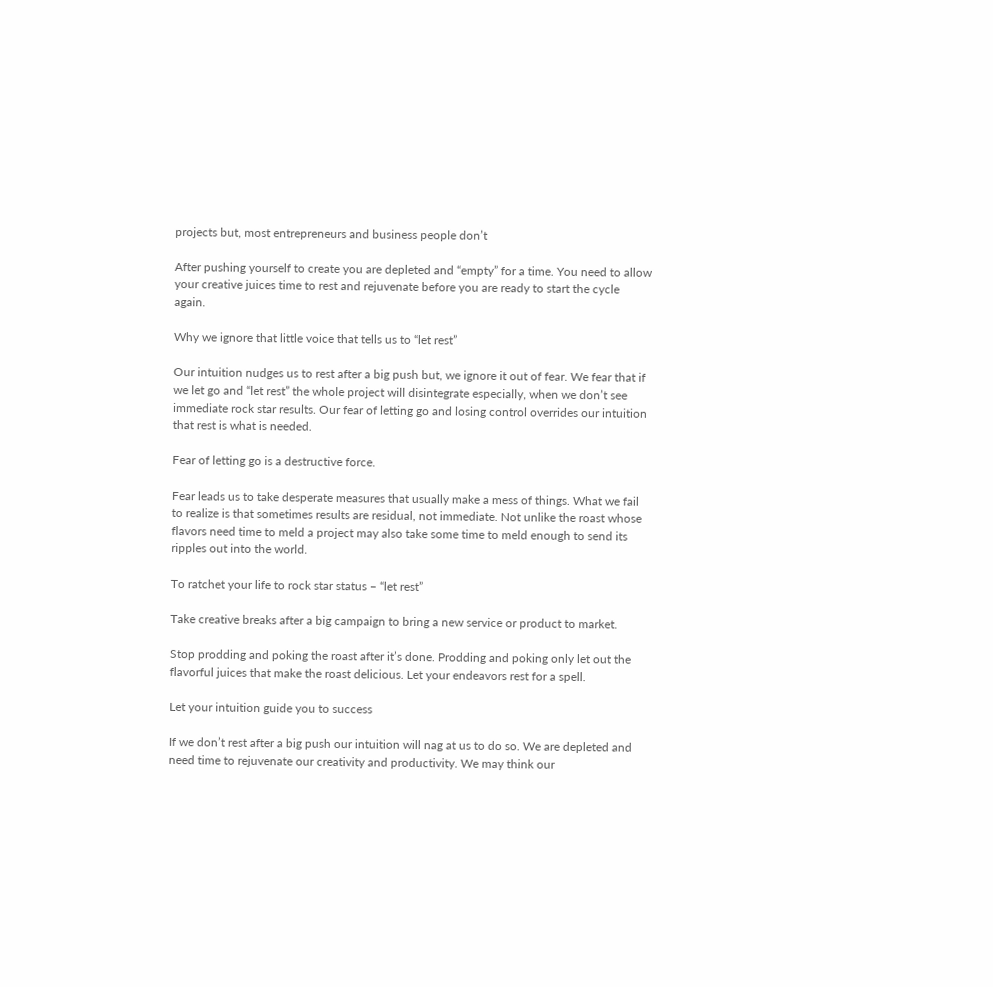projects but, most entrepreneurs and business people don’t

After pushing yourself to create you are depleted and “empty” for a time. You need to allow your creative juices time to rest and rejuvenate before you are ready to start the cycle again.

Why we ignore that little voice that tells us to “let rest”

Our intuition nudges us to rest after a big push but, we ignore it out of fear. We fear that if we let go and “let rest” the whole project will disintegrate especially, when we don’t see immediate rock star results. Our fear of letting go and losing control overrides our intuition that rest is what is needed.

Fear of letting go is a destructive force.

Fear leads us to take desperate measures that usually make a mess of things. What we fail to realize is that sometimes results are residual, not immediate. Not unlike the roast whose flavors need time to meld a project may also take some time to meld enough to send its ripples out into the world.

To ratchet your life to rock star status – “let rest”

Take creative breaks after a big campaign to bring a new service or product to market.

Stop prodding and poking the roast after it’s done. Prodding and poking only let out the flavorful juices that make the roast delicious. Let your endeavors rest for a spell.

Let your intuition guide you to success

If we don’t rest after a big push our intuition will nag at us to do so. We are depleted and need time to rejuvenate our creativity and productivity. We may think our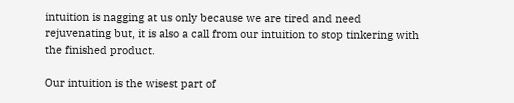intuition is nagging at us only because we are tired and need rejuvenating but, it is also a call from our intuition to stop tinkering with the finished product.

Our intuition is the wisest part of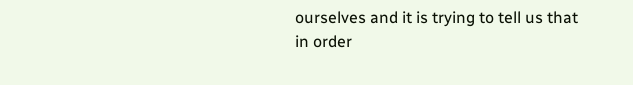ourselves and it is trying to tell us that in order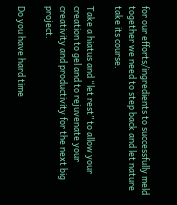for our efforts/ingredients to successfully meld together we need to step back and let nature take its course.

Take a hiatus and “let rest” to allow your creation to gel and to rejuvenate your creativity and productivity for the next big project.

Do you have hard time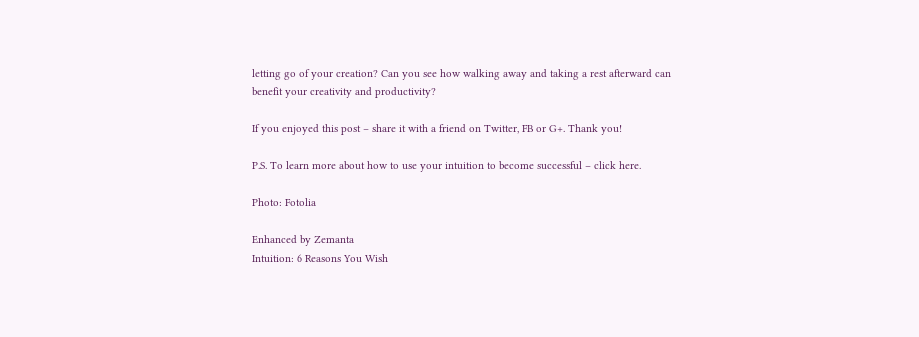letting go of your creation? Can you see how walking away and taking a rest afterward can benefit your creativity and productivity?

If you enjoyed this post – share it with a friend on Twitter, FB or G+. Thank you!

P.S. To learn more about how to use your intuition to become successful – click here.

Photo: Fotolia

Enhanced by Zemanta
Intuition: 6 Reasons You Wish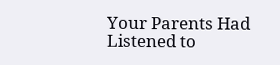Your Parents Had Listened to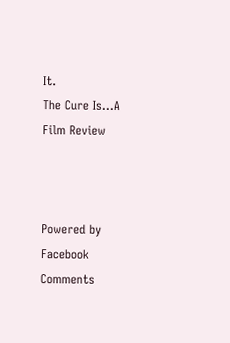It.
The Cure Is...A Film Review



Powered by Facebook Comments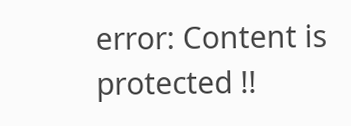error: Content is protected !!